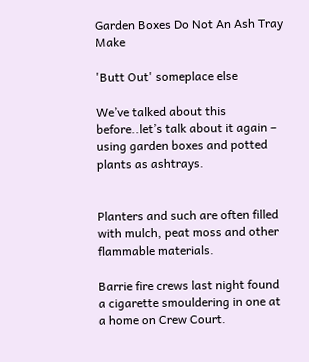Garden Boxes Do Not An Ash Tray Make

'Butt Out' someplace else

We’ve talked about this before..let’s talk about it again – using garden boxes and potted plants as ashtrays.


Planters and such are often filled with mulch, peat moss and other flammable materials.

Barrie fire crews last night found a cigarette smouldering in one at a home on Crew Court.